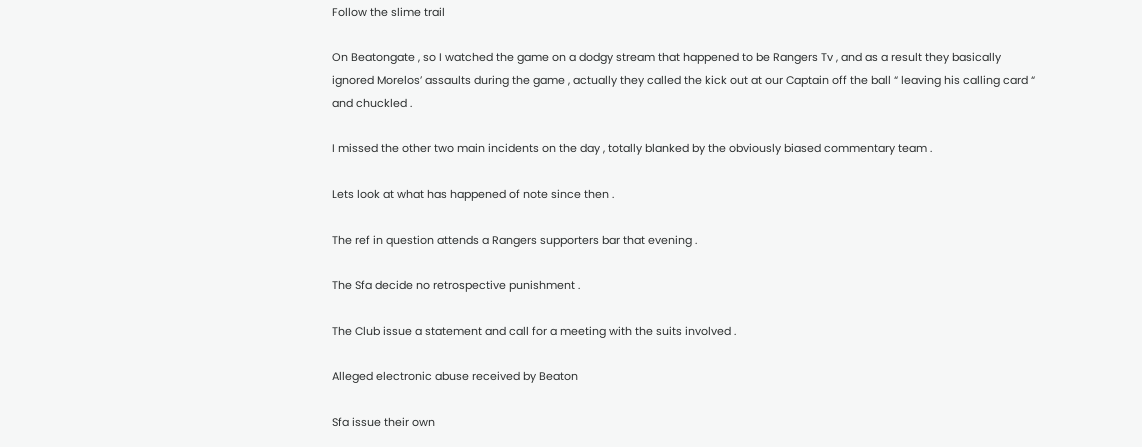Follow the slime trail

On Beatongate , so I watched the game on a dodgy stream that happened to be Rangers Tv , and as a result they basically ignored Morelos’ assaults during the game , actually they called the kick out at our Captain off the ball “ leaving his calling card “ and chuckled .

I missed the other two main incidents on the day , totally blanked by the obviously biased commentary team .

Lets look at what has happened of note since then .

The ref in question attends a Rangers supporters bar that evening .

The Sfa decide no retrospective punishment .

The Club issue a statement and call for a meeting with the suits involved .

Alleged electronic abuse received by Beaton

Sfa issue their own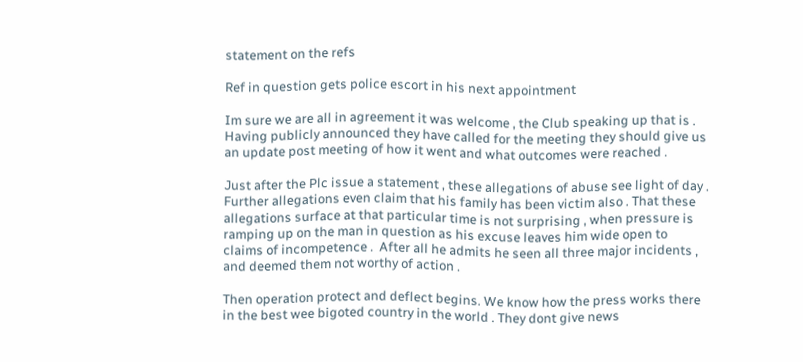statement on the refs

Ref in question gets police escort in his next appointment

Im sure we are all in agreement it was welcome , the Club speaking up that is .  Having publicly announced they have called for the meeting they should give us an update post meeting of how it went and what outcomes were reached .

Just after the Plc issue a statement , these allegations of abuse see light of day . Further allegations even claim that his family has been victim also . That these allegations surface at that particular time is not surprising , when pressure is ramping up on the man in question as his excuse leaves him wide open to claims of incompetence .  After all he admits he seen all three major incidents , and deemed them not worthy of action .

Then operation protect and deflect begins. We know how the press works there in the best wee bigoted country in the world . They dont give news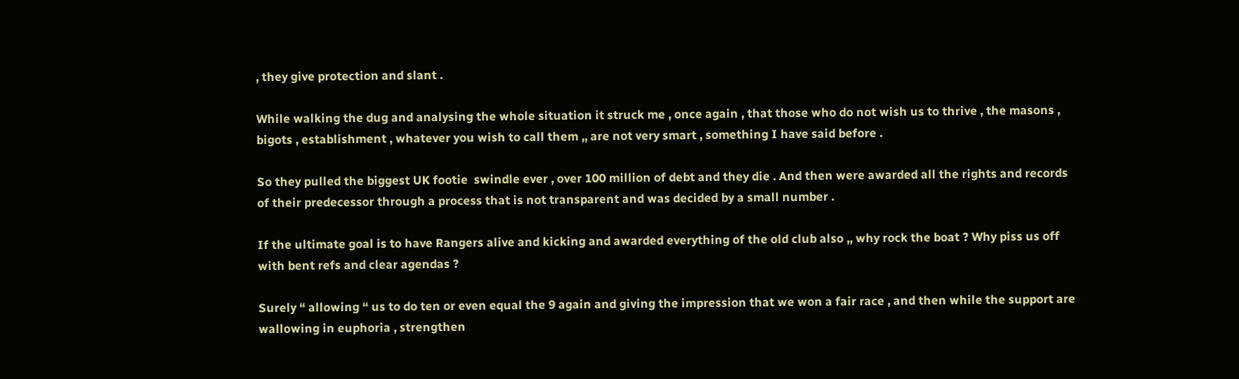, they give protection and slant .

While walking the dug and analysing the whole situation it struck me , once again , that those who do not wish us to thrive , the masons , bigots , establishment , whatever you wish to call them ,, are not very smart , something I have said before .

So they pulled the biggest UK footie  swindle ever , over 100 million of debt and they die . And then were awarded all the rights and records of their predecessor through a process that is not transparent and was decided by a small number .

If the ultimate goal is to have Rangers alive and kicking and awarded everything of the old club also ,, why rock the boat ? Why piss us off with bent refs and clear agendas ?

Surely “ allowing “ us to do ten or even equal the 9 again and giving the impression that we won a fair race , and then while the support are wallowing in euphoria , strengthen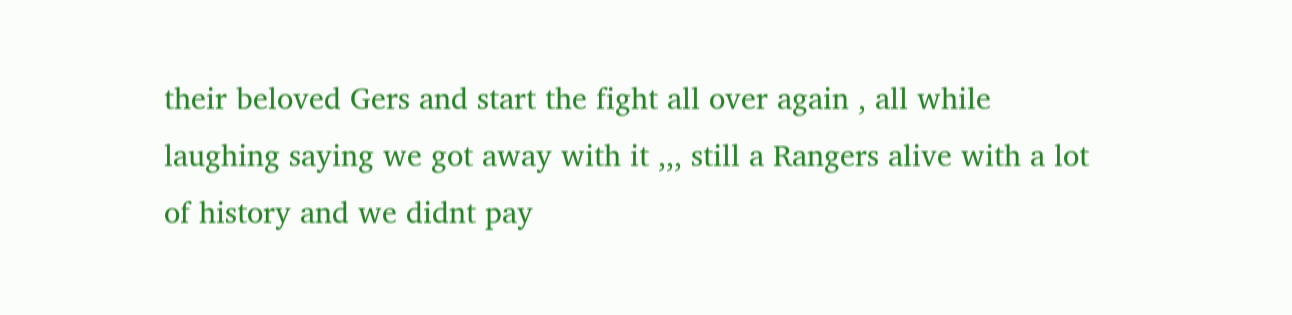their beloved Gers and start the fight all over again , all while laughing saying we got away with it ,,, still a Rangers alive with a lot of history and we didnt pay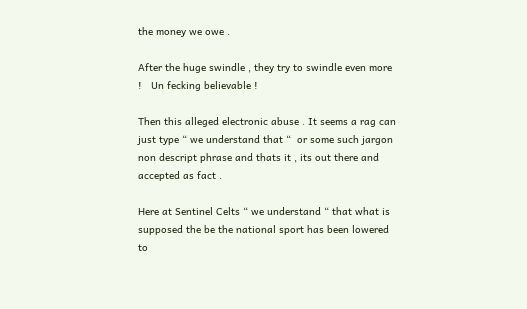the money we owe .

After the huge swindle , they try to swindle even more !   Un fecking believable !

Then this alleged electronic abuse . It seems a rag can just type “ we understand that “  or some such jargon non descript phrase and thats it , its out there and accepted as fact .

Here at Sentinel Celts “ we understand “ that what is supposed the be the national sport has been lowered to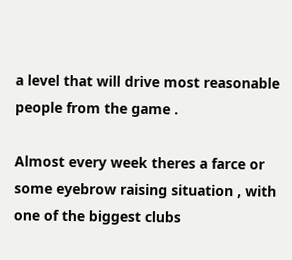a level that will drive most reasonable people from the game .

Almost every week theres a farce or some eyebrow raising situation , with one of the biggest clubs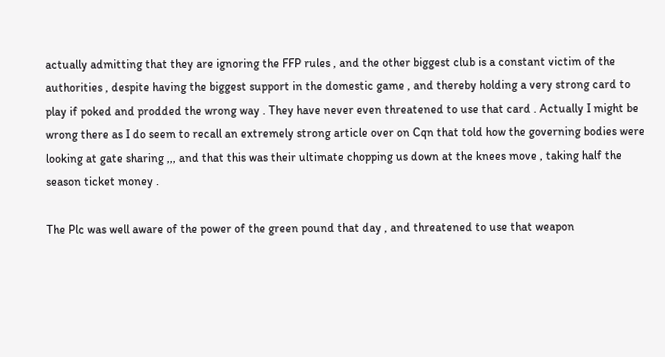actually admitting that they are ignoring the FFP rules , and the other biggest club is a constant victim of the authorities , despite having the biggest support in the domestic game , and thereby holding a very strong card to play if poked and prodded the wrong way . They have never even threatened to use that card . Actually I might be wrong there as I do seem to recall an extremely strong article over on Cqn that told how the governing bodies were looking at gate sharing ,,, and that this was their ultimate chopping us down at the knees move , taking half the season ticket money .

The Plc was well aware of the power of the green pound that day , and threatened to use that weapon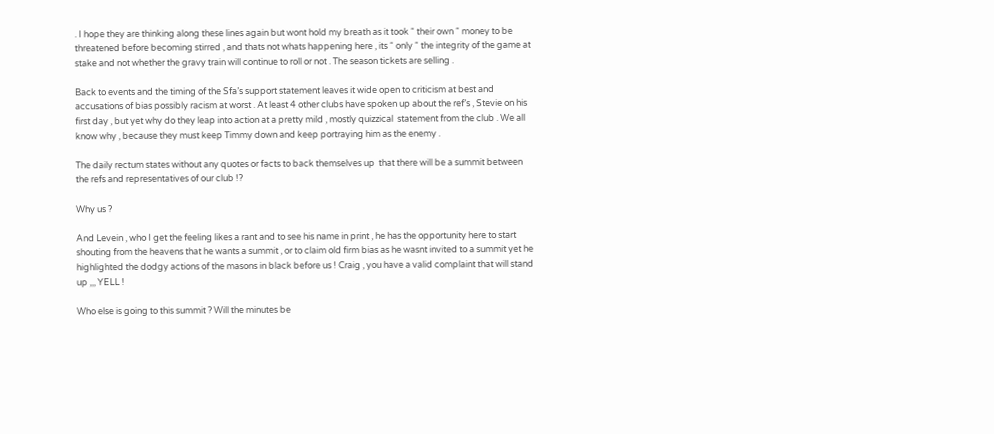. I hope they are thinking along these lines again but wont hold my breath as it took “ their own “ money to be threatened before becoming stirred , and thats not whats happening here , its “ only “ the integrity of the game at stake and not whether the gravy train will continue to roll or not . The season tickets are selling .

Back to events and the timing of the Sfa’s support statement leaves it wide open to criticism at best and accusations of bias possibly racism at worst . At least 4 other clubs have spoken up about the ref’s , Stevie on his first day , but yet why do they leap into action at a pretty mild , mostly quizzical  statement from the club . We all know why , because they must keep Timmy down and keep portraying him as the enemy .

The daily rectum states without any quotes or facts to back themselves up  that there will be a summit between the refs and representatives of our club !?

Why us ?

And Levein , who I get the feeling likes a rant and to see his name in print , he has the opportunity here to start shouting from the heavens that he wants a summit , or to claim old firm bias as he wasnt invited to a summit yet he highlighted the dodgy actions of the masons in black before us ! Craig , you have a valid complaint that will stand up ,,, YELL !

Who else is going to this summit ? Will the minutes be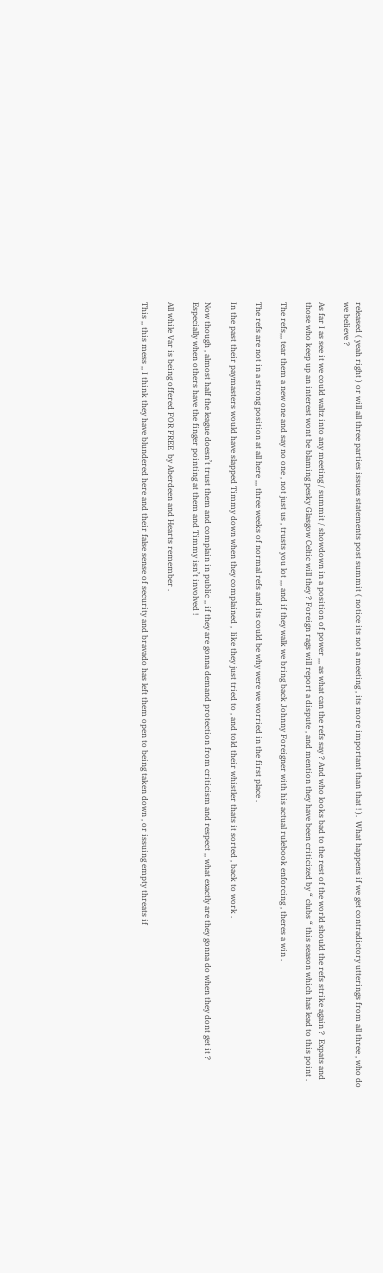released ( yeah right ) or will all three parties issues statements post summit ( notice its not a meeting , its more important than that ! ).  What happens if we get contradictory utterings from all three , who do we believe ?

As far I as see it we could waltz into any meeting / summit / showdown in a position of power ,,, as what can the refs say ? And who looks bad to the rest of the world should the refs strike again ?  Expats and those who keep up an interest wont be blaming pesky Glasgow Celtic will they ? Foreign rags will report a dispute , and mention they have been criticized by “ clubs “ this season which has lead to this point .

The refs,,, tear them a new one and say no one , not just us , trusts you lot ,,, and if they walk we bring back Johnny Foreigner with his actual rulebook enforcing , theres a win .

The refs are not in a strong position at all here ,,, three weeks of normal refs and its could be why were we worried in the first place .

In the past their paymasters would have slapped Timmy down when they complained ,  like they just tried to , and told their whistler thats it sorted , back to work .

Now though , almost half the league doesn’t trust them and complain in public ,, if they are gonna demand protection from criticism and respect ,, what exactly are they gonna do when they dont get it ?  Especially when others have the finger pointing at them and Timmy isn’t involved !

All while Var is being offered FOR FREE  by Aberdeen and Hearts remember .

This ,, this mess ,, I think they have blundered here and their false sense of security and bravado has left them open to being taken down , or issuing empty threats if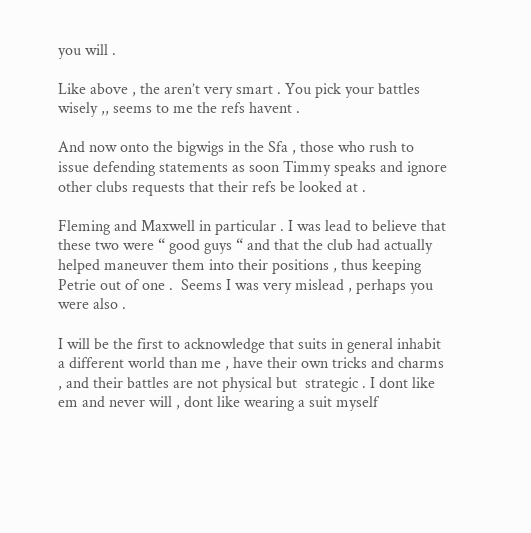you will .

Like above , the aren’t very smart . You pick your battles wisely ,, seems to me the refs havent .

And now onto the bigwigs in the Sfa , those who rush to issue defending statements as soon Timmy speaks and ignore other clubs requests that their refs be looked at .

Fleming and Maxwell in particular . I was lead to believe that these two were “ good guys “ and that the club had actually helped maneuver them into their positions , thus keeping Petrie out of one .  Seems I was very mislead , perhaps you were also .

I will be the first to acknowledge that suits in general inhabit a different world than me , have their own tricks and charms , and their battles are not physical but  strategic . I dont like em and never will , dont like wearing a suit myself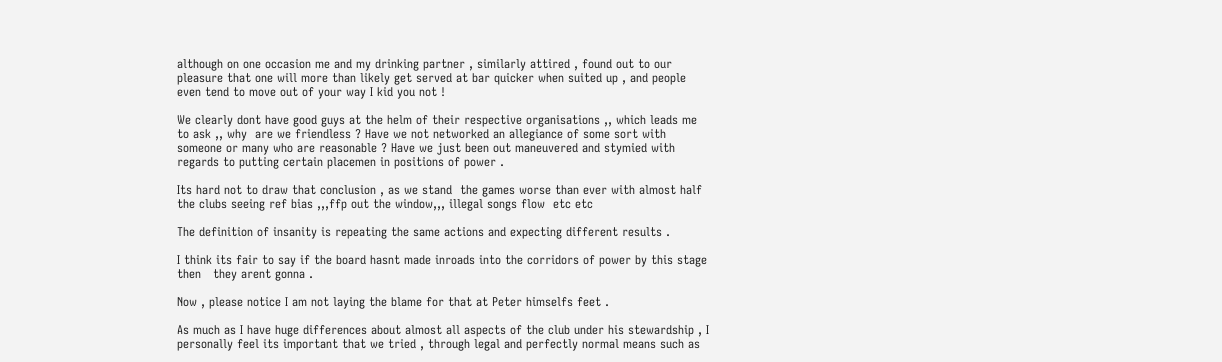although on one occasion me and my drinking partner , similarly attired , found out to our pleasure that one will more than likely get served at bar quicker when suited up , and people even tend to move out of your way I kid you not !

We clearly dont have good guys at the helm of their respective organisations ,, which leads me to ask ,, why  are we friendless ? Have we not networked an allegiance of some sort with someone or many who are reasonable ? Have we just been out maneuvered and stymied with regards to putting certain placemen in positions of power .

Its hard not to draw that conclusion , as we stand  the games worse than ever with almost half the clubs seeing ref bias ,,,ffp out the window,,, illegal songs flow  etc etc

The definition of insanity is repeating the same actions and expecting different results .

I think its fair to say if the board hasnt made inroads into the corridors of power by this stage then   they arent gonna .

Now , please notice I am not laying the blame for that at Peter himselfs feet .

As much as I have huge differences about almost all aspects of the club under his stewardship , I personally feel its important that we tried , through legal and perfectly normal means such as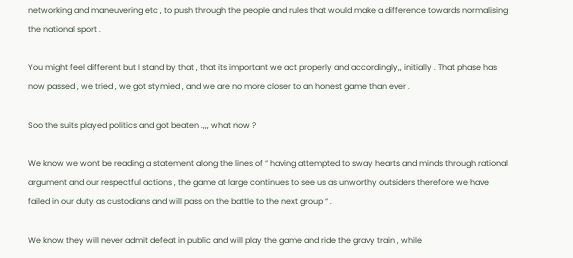networking and maneuvering etc , to push through the people and rules that would make a difference towards normalising the national sport .

You might feel different but I stand by that , that its important we act properly and accordingly,, initially . That phase has now passed , we tried , we got stymied , and we are no more closer to an honest game than ever .

Soo the suits played politics and got beaten .,,, what now ?

We know we wont be reading a statement along the lines of “ having attempted to sway hearts and minds through rational argument and our respectful actions , the game at large continues to see us as unworthy outsiders therefore we have failed in our duty as custodians and will pass on the battle to the next group “ .

We know they will never admit defeat in public and will play the game and ride the gravy train , while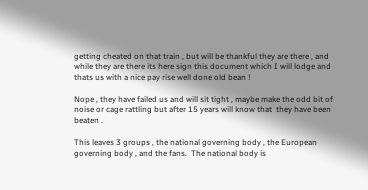getting cheated on that train , but will be thankful they are there , and while they are there its here sign this document which I will lodge and thats us with a nice pay rise well done old bean !

Nope , they have failed us and will sit tight , maybe make the odd bit of noise or cage rattling but after 15 years will know that  they have been beaten .

This leaves 3 groups , the national governing body , the European governing body , and the fans.  The national body is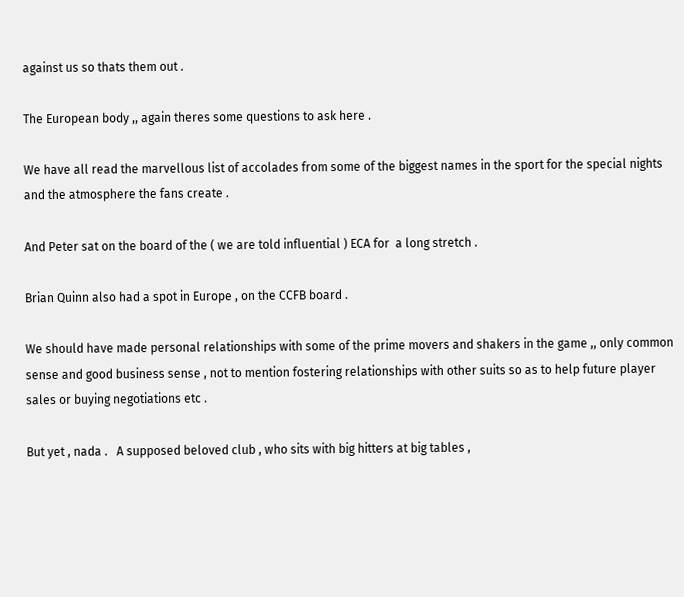against us so thats them out .

The European body ,, again theres some questions to ask here .

We have all read the marvellous list of accolades from some of the biggest names in the sport for the special nights and the atmosphere the fans create .

And Peter sat on the board of the ( we are told influential ) ECA for  a long stretch .

Brian Quinn also had a spot in Europe , on the CCFB board .

We should have made personal relationships with some of the prime movers and shakers in the game ,, only common sense and good business sense , not to mention fostering relationships with other suits so as to help future player sales or buying negotiations etc .

But yet , nada .   A supposed beloved club , who sits with big hitters at big tables ,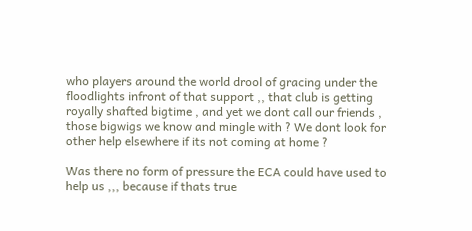who players around the world drool of gracing under the floodlights infront of that support ,, that club is getting royally shafted bigtime , and yet we dont call our friends , those bigwigs we know and mingle with ? We dont look for other help elsewhere if its not coming at home ?

Was there no form of pressure the ECA could have used to help us ,,, because if thats true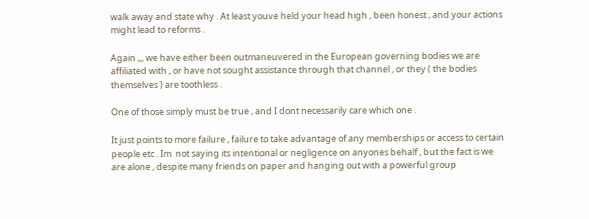walk away and state why . At least youve held your head high , been honest , and your actions might lead to reforms .

Again ,,, we have either been outmaneuvered in the European governing bodies we are affiliated with , or have not sought assistance through that channel , or they ( the bodies themselves ) are toothless .

One of those simply must be true , and I dont necessarily care which one .

It just points to more failure , failure to take advantage of any memberships or access to certain people etc . Im  not saying its intentional or negligence on anyones behalf , but the fact is we are alone , despite many friends on paper and hanging out with a powerful group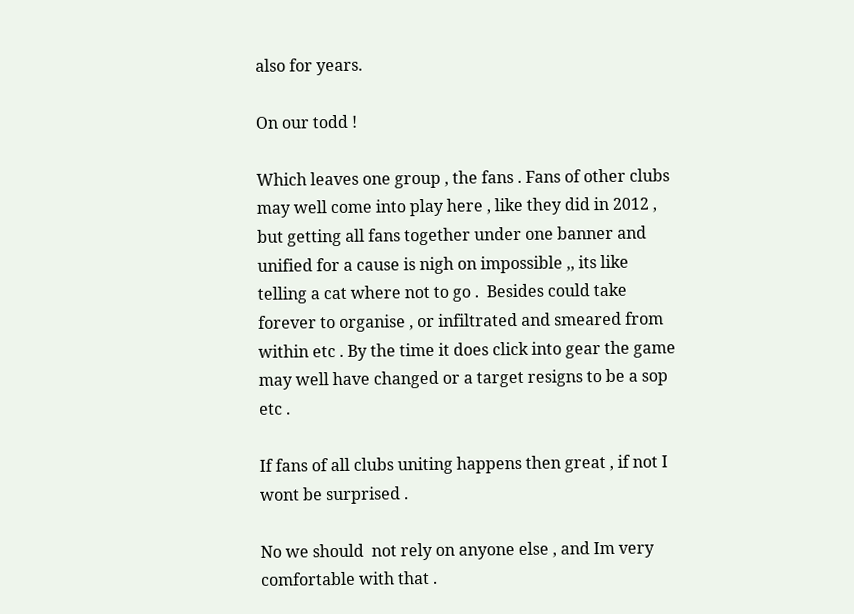also for years.

On our todd !

Which leaves one group , the fans . Fans of other clubs may well come into play here , like they did in 2012 , but getting all fans together under one banner and unified for a cause is nigh on impossible ,, its like telling a cat where not to go .  Besides could take forever to organise , or infiltrated and smeared from within etc . By the time it does click into gear the game may well have changed or a target resigns to be a sop etc .

If fans of all clubs uniting happens then great , if not I wont be surprised .

No we should  not rely on anyone else , and Im very comfortable with that .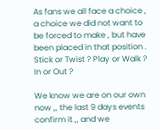As fans we all face a choice , a choice we did not want to be forced to make , but have been placed in that position .  Stick or Twist ? Play or Walk ? In or Out ?

We know we are on our own now ,, the last 9 days events confirm it ,, and we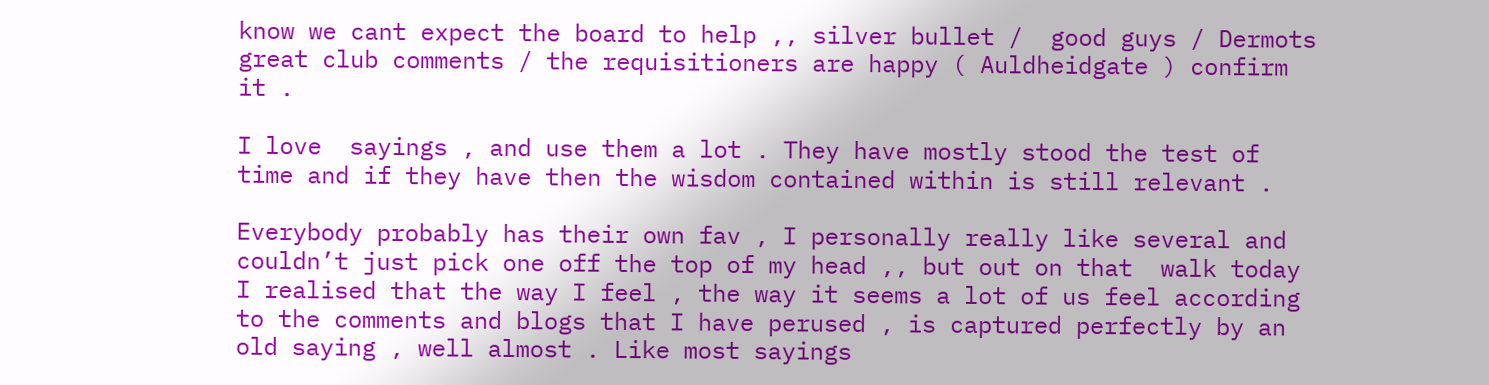know we cant expect the board to help ,, silver bullet /  good guys / Dermots great club comments / the requisitioners are happy ( Auldheidgate ) confirm it .

I love  sayings , and use them a lot . They have mostly stood the test of time and if they have then the wisdom contained within is still relevant .

Everybody probably has their own fav , I personally really like several and couldn’t just pick one off the top of my head ,, but out on that  walk today I realised that the way I feel , the way it seems a lot of us feel according to the comments and blogs that I have perused , is captured perfectly by an old saying , well almost . Like most sayings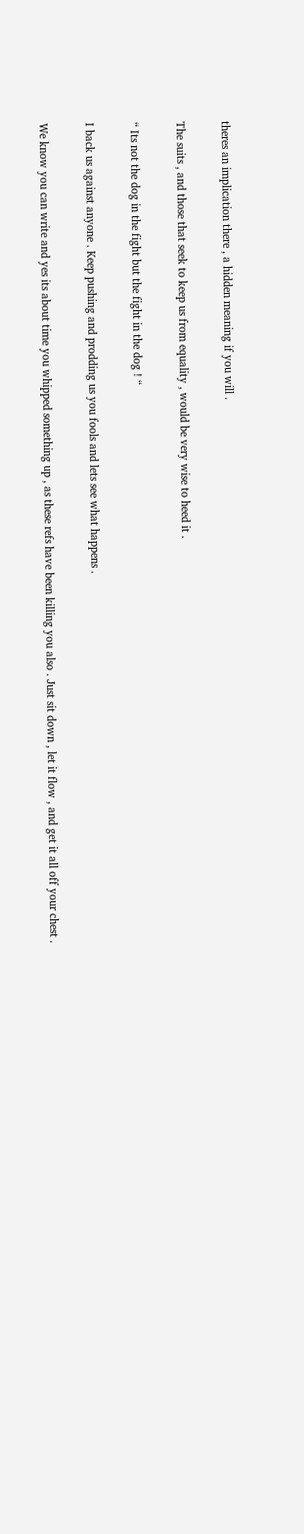theres an implication there , a hidden meaning if you will .

The suits , and those that seek to keep us from equality , would be very wise to heed it .

“ Its not the dog in the fight but the fight in the dog ! “

I back us against anyone . Keep pushing and prodding us you fools and lets see what happens .

We know you can write and yes its about time you whipped something up , as these refs have been killing you also . Just sit down , let it flow , and get it all off your chest .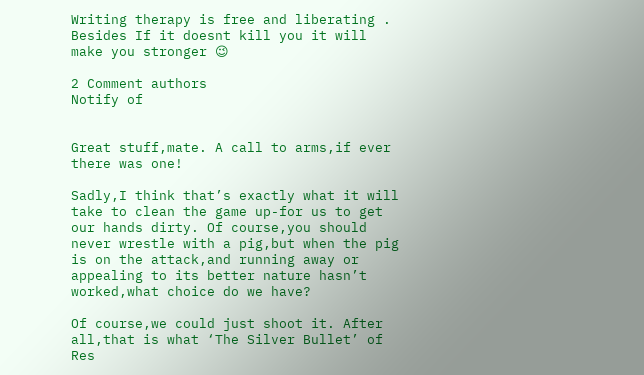Writing therapy is free and liberating . Besides If it doesnt kill you it will make you stronger 😉

2 Comment authors
Notify of


Great stuff,mate. A call to arms,if ever there was one!

Sadly,I think that’s exactly what it will take to clean the game up-for us to get our hands dirty. Of course,you should never wrestle with a pig,but when the pig is on the attack,and running away or appealing to its better nature hasn’t worked,what choice do we have?

Of course,we could just shoot it. After all,that is what ‘The Silver Bullet’ of Res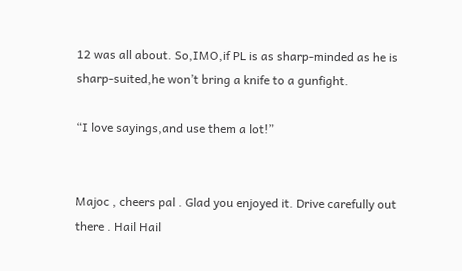12 was all about. So,IMO,if PL is as sharp-minded as he is sharp-suited,he won’t bring a knife to a gunfight.

“I love sayings,and use them a lot!”


Majoc , cheers pal . Glad you enjoyed it. Drive carefully out there . Hail Hail